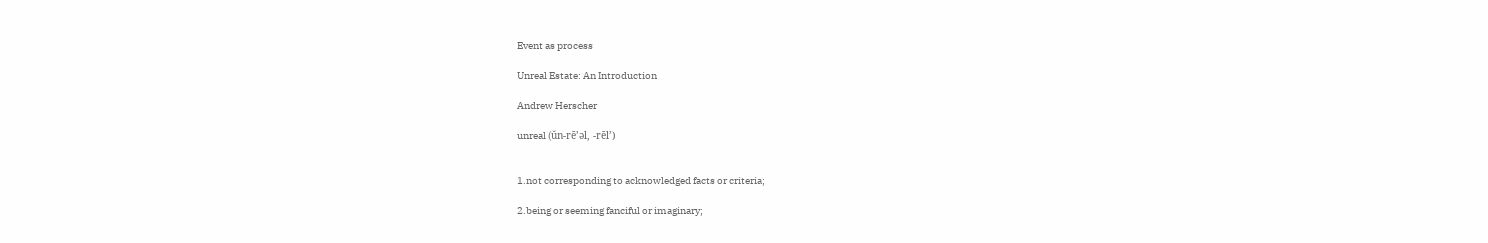Event as process

Unreal Estate: An Introduction

Andrew Herscher

unreal (ŭn-rē’əl, -rēl’)


1.not corresponding to acknowledged facts or criteria;

2.being or seeming fanciful or imaginary;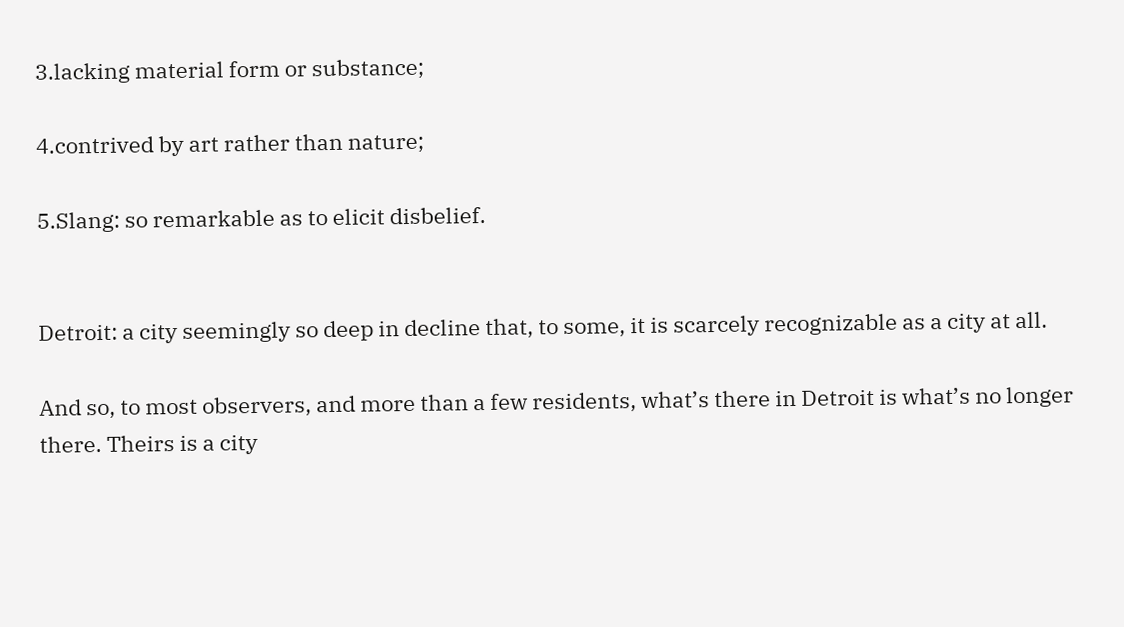3.lacking material form or substance;

4.contrived by art rather than nature;

5.Slang: so remarkable as to elicit disbelief.


Detroit: a city seemingly so deep in decline that, to some, it is scarcely recognizable as a city at all.

And so, to most observers, and more than a few residents, what’s there in Detroit is what’s no longer there. Theirs is a city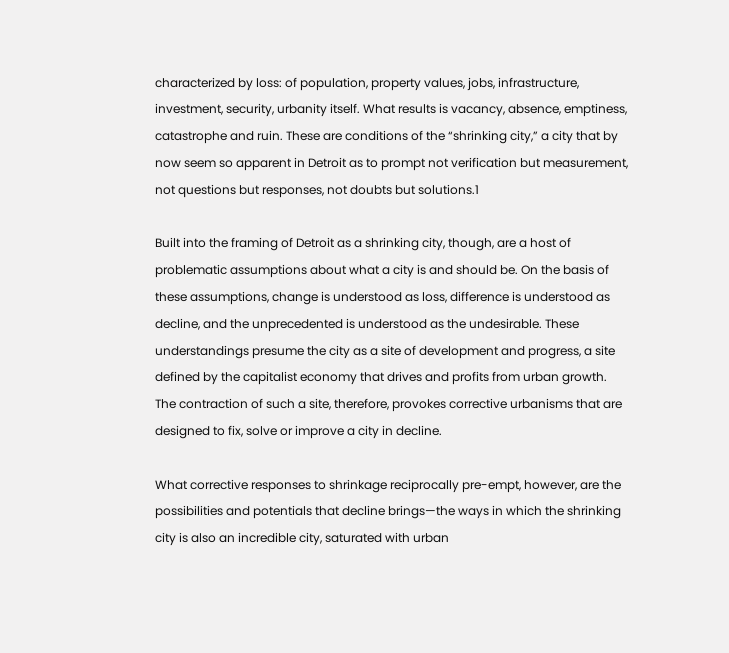characterized by loss: of population, property values, jobs, infrastructure, investment, security, urbanity itself. What results is vacancy, absence, emptiness, catastrophe and ruin. These are conditions of the “shrinking city,” a city that by now seem so apparent in Detroit as to prompt not verification but measurement, not questions but responses, not doubts but solutions.1

Built into the framing of Detroit as a shrinking city, though, are a host of problematic assumptions about what a city is and should be. On the basis of these assumptions, change is understood as loss, difference is understood as decline, and the unprecedented is understood as the undesirable. These understandings presume the city as a site of development and progress, a site defined by the capitalist economy that drives and profits from urban growth. The contraction of such a site, therefore, provokes corrective urbanisms that are designed to fix, solve or improve a city in decline.

What corrective responses to shrinkage reciprocally pre-empt, however, are the possibilities and potentials that decline brings—the ways in which the shrinking city is also an incredible city, saturated with urban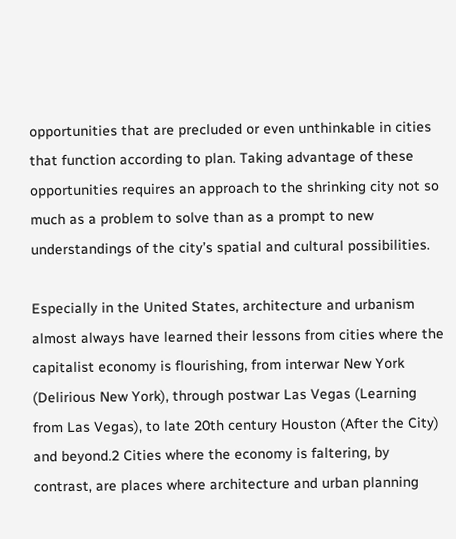opportunities that are precluded or even unthinkable in cities that function according to plan. Taking advantage of these opportunities requires an approach to the shrinking city not so much as a problem to solve than as a prompt to new understandings of the city’s spatial and cultural possibilities.

Especially in the United States, architecture and urbanism almost always have learned their lessons from cities where the capitalist economy is flourishing, from interwar New York (Delirious New York), through postwar Las Vegas (Learning from Las Vegas), to late 20th century Houston (After the City) and beyond.2 Cities where the economy is faltering, by contrast, are places where architecture and urban planning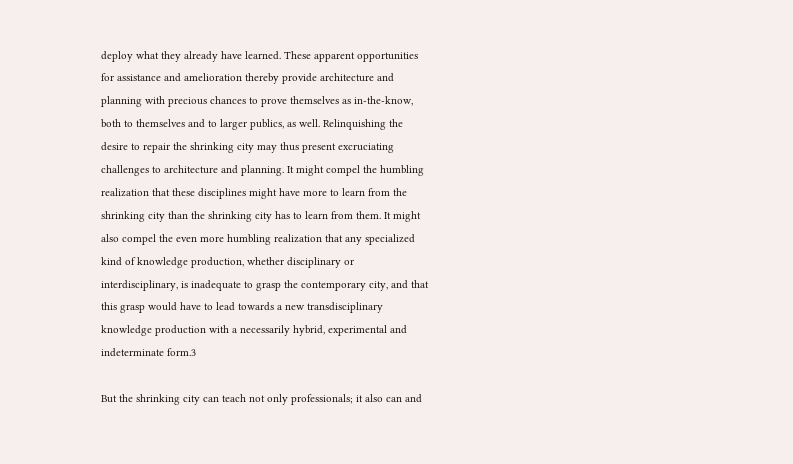deploy what they already have learned. These apparent opportunities for assistance and amelioration thereby provide architecture and planning with precious chances to prove themselves as in-the-know, both to themselves and to larger publics, as well. Relinquishing the desire to repair the shrinking city may thus present excruciating challenges to architecture and planning. It might compel the humbling realization that these disciplines might have more to learn from the shrinking city than the shrinking city has to learn from them. It might also compel the even more humbling realization that any specialized kind of knowledge production, whether disciplinary or interdisciplinary, is inadequate to grasp the contemporary city, and that this grasp would have to lead towards a new transdisciplinary knowledge production with a necessarily hybrid, experimental and indeterminate form.3

But the shrinking city can teach not only professionals; it also can and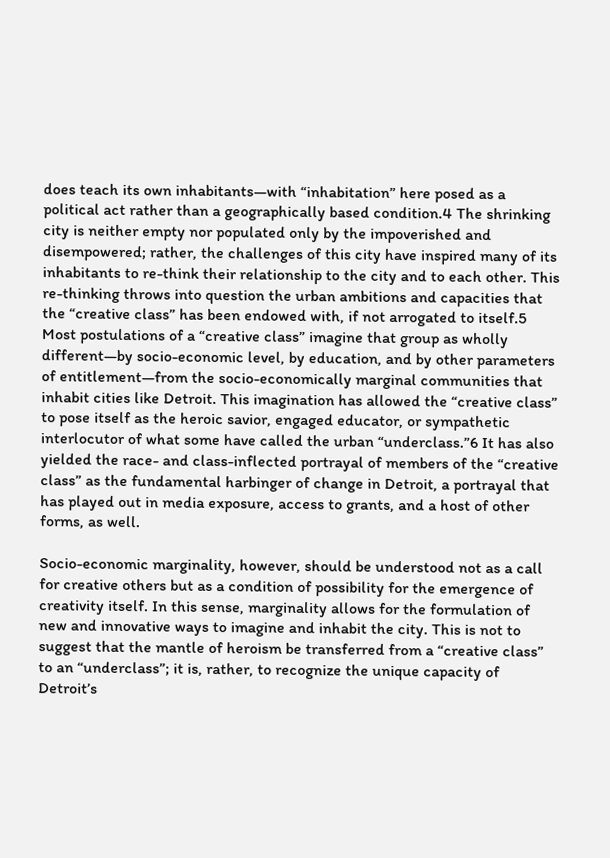does teach its own inhabitants—with “inhabitation” here posed as a political act rather than a geographically based condition.4 The shrinking city is neither empty nor populated only by the impoverished and disempowered; rather, the challenges of this city have inspired many of its inhabitants to re-think their relationship to the city and to each other. This re-thinking throws into question the urban ambitions and capacities that the “creative class” has been endowed with, if not arrogated to itself.5 Most postulations of a “creative class” imagine that group as wholly different—by socio-economic level, by education, and by other parameters of entitlement—from the socio-economically marginal communities that inhabit cities like Detroit. This imagination has allowed the “creative class” to pose itself as the heroic savior, engaged educator, or sympathetic interlocutor of what some have called the urban “underclass.”6 It has also yielded the race- and class-inflected portrayal of members of the “creative class” as the fundamental harbinger of change in Detroit, a portrayal that has played out in media exposure, access to grants, and a host of other forms, as well.

Socio-economic marginality, however, should be understood not as a call for creative others but as a condition of possibility for the emergence of creativity itself. In this sense, marginality allows for the formulation of new and innovative ways to imagine and inhabit the city. This is not to suggest that the mantle of heroism be transferred from a “creative class” to an “underclass”; it is, rather, to recognize the unique capacity of Detroit’s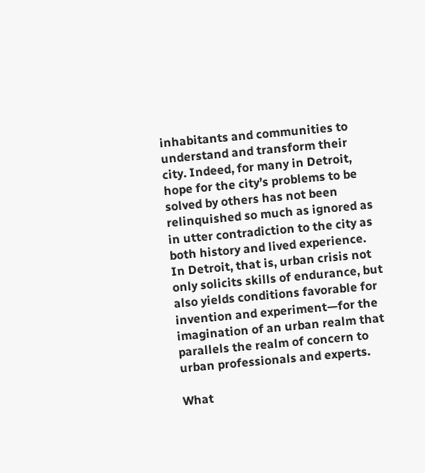inhabitants and communities to understand and transform their city. Indeed, for many in Detroit, hope for the city’s problems to be solved by others has not been relinquished so much as ignored as in utter contradiction to the city as both history and lived experience. In Detroit, that is, urban crisis not only solicits skills of endurance, but also yields conditions favorable for invention and experiment—for the imagination of an urban realm that parallels the realm of concern to urban professionals and experts.

What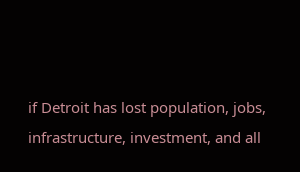if Detroit has lost population, jobs, infrastructure, investment, and all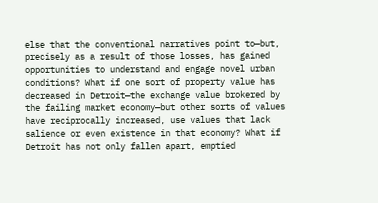else that the conventional narratives point to—but, precisely as a result of those losses, has gained opportunities to understand and engage novel urban conditions? What if one sort of property value has decreased in Detroit—the exchange value brokered by the failing market economy—but other sorts of values have reciprocally increased, use values that lack salience or even existence in that economy? What if Detroit has not only fallen apart, emptied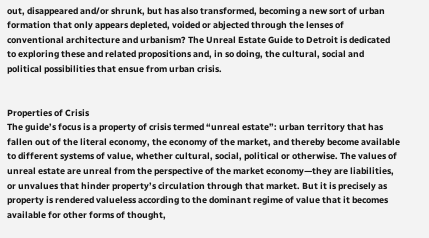out, disappeared and/or shrunk, but has also transformed, becoming a new sort of urban formation that only appears depleted, voided or abjected through the lenses of conventional architecture and urbanism? The Unreal Estate Guide to Detroit is dedicated to exploring these and related propositions and, in so doing, the cultural, social and political possibilities that ensue from urban crisis.


Properties of Crisis
The guide’s focus is a property of crisis termed “unreal estate”: urban territory that has fallen out of the literal economy, the economy of the market, and thereby become available to different systems of value, whether cultural, social, political or otherwise. The values of unreal estate are unreal from the perspective of the market economy—they are liabilities, or unvalues that hinder property’s circulation through that market. But it is precisely as property is rendered valueless according to the dominant regime of value that it becomes available for other forms of thought,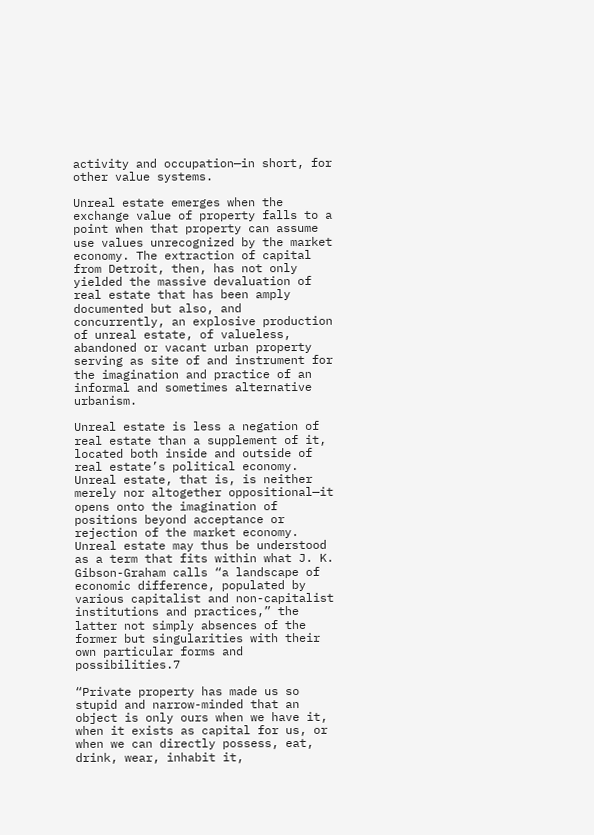activity and occupation—in short, for other value systems.

Unreal estate emerges when the exchange value of property falls to a point when that property can assume use values unrecognized by the market economy. The extraction of capital from Detroit, then, has not only yielded the massive devaluation of real estate that has been amply documented but also, and concurrently, an explosive production of unreal estate, of valueless, abandoned or vacant urban property serving as site of and instrument for the imagination and practice of an informal and sometimes alternative urbanism.

Unreal estate is less a negation of real estate than a supplement of it, located both inside and outside of real estate’s political economy. Unreal estate, that is, is neither merely nor altogether oppositional—it opens onto the imagination of positions beyond acceptance or rejection of the market economy. Unreal estate may thus be understood as a term that fits within what J. K. Gibson-Graham calls “a landscape of economic difference, populated by various capitalist and non-capitalist institutions and practices,” the latter not simply absences of the former but singularities with their own particular forms and possibilities.7

“Private property has made us so stupid and narrow-minded that an object is only ours when we have it, when it exists as capital for us, or when we can directly possess, eat, drink, wear, inhabit it,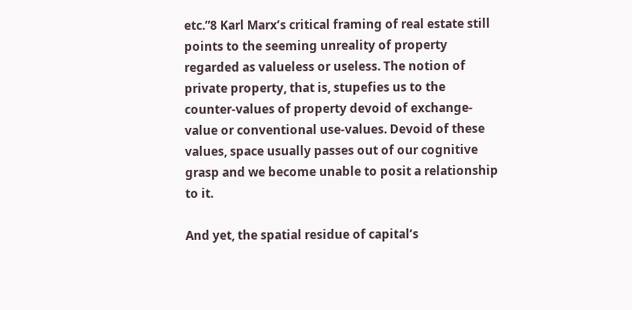etc.”8 Karl Marx’s critical framing of real estate still points to the seeming unreality of property regarded as valueless or useless. The notion of private property, that is, stupefies us to the counter-values of property devoid of exchange-value or conventional use-values. Devoid of these values, space usually passes out of our cognitive grasp and we become unable to posit a relationship to it.

And yet, the spatial residue of capital’s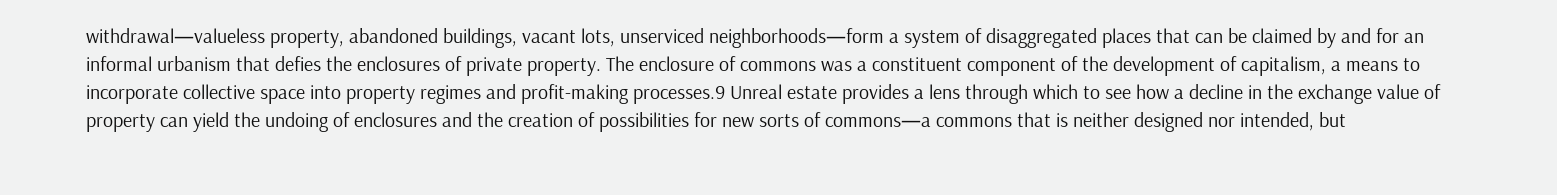withdrawal—valueless property, abandoned buildings, vacant lots, unserviced neighborhoods—form a system of disaggregated places that can be claimed by and for an informal urbanism that defies the enclosures of private property. The enclosure of commons was a constituent component of the development of capitalism, a means to incorporate collective space into property regimes and profit-making processes.9 Unreal estate provides a lens through which to see how a decline in the exchange value of property can yield the undoing of enclosures and the creation of possibilities for new sorts of commons—a commons that is neither designed nor intended, but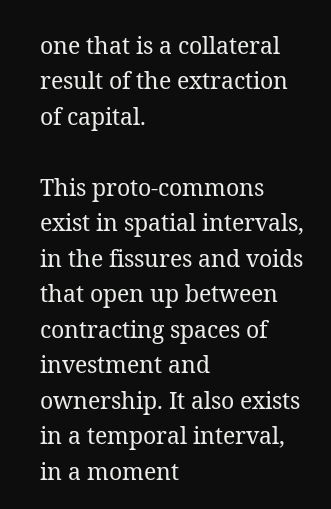one that is a collateral result of the extraction of capital.

This proto-commons exist in spatial intervals, in the fissures and voids that open up between contracting spaces of investment and ownership. It also exists in a temporal interval, in a moment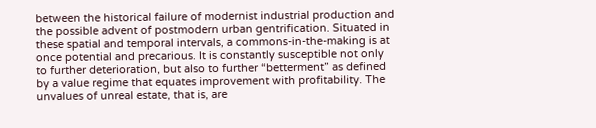between the historical failure of modernist industrial production and the possible advent of postmodern urban gentrification. Situated in these spatial and temporal intervals, a commons-in-the-making is at once potential and precarious. It is constantly susceptible not only to further deterioration, but also to further “betterment” as defined by a value regime that equates improvement with profitability. The unvalues of unreal estate, that is, are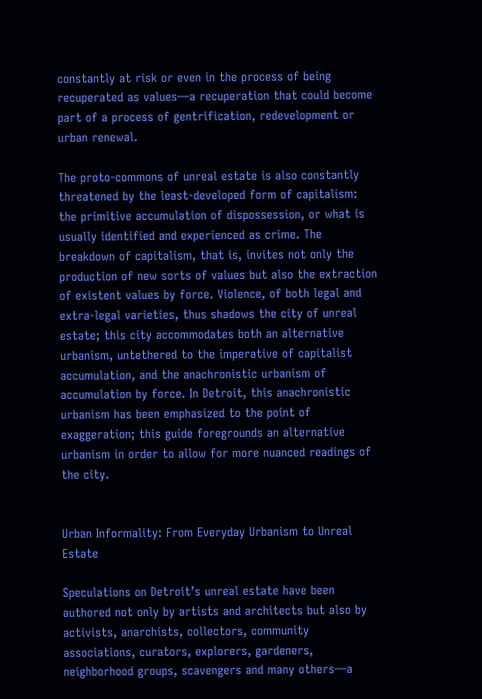constantly at risk or even in the process of being recuperated as values—a recuperation that could become part of a process of gentrification, redevelopment or urban renewal.

The proto-commons of unreal estate is also constantly threatened by the least-developed form of capitalism: the primitive accumulation of dispossession, or what is usually identified and experienced as crime. The breakdown of capitalism, that is, invites not only the production of new sorts of values but also the extraction of existent values by force. Violence, of both legal and extra-legal varieties, thus shadows the city of unreal estate; this city accommodates both an alternative urbanism, untethered to the imperative of capitalist accumulation, and the anachronistic urbanism of accumulation by force. In Detroit, this anachronistic urbanism has been emphasized to the point of exaggeration; this guide foregrounds an alternative urbanism in order to allow for more nuanced readings of the city.


Urban Informality: From Everyday Urbanism to Unreal Estate

Speculations on Detroit’s unreal estate have been authored not only by artists and architects but also by activists, anarchists, collectors, community associations, curators, explorers, gardeners, neighborhood groups, scavengers and many others—a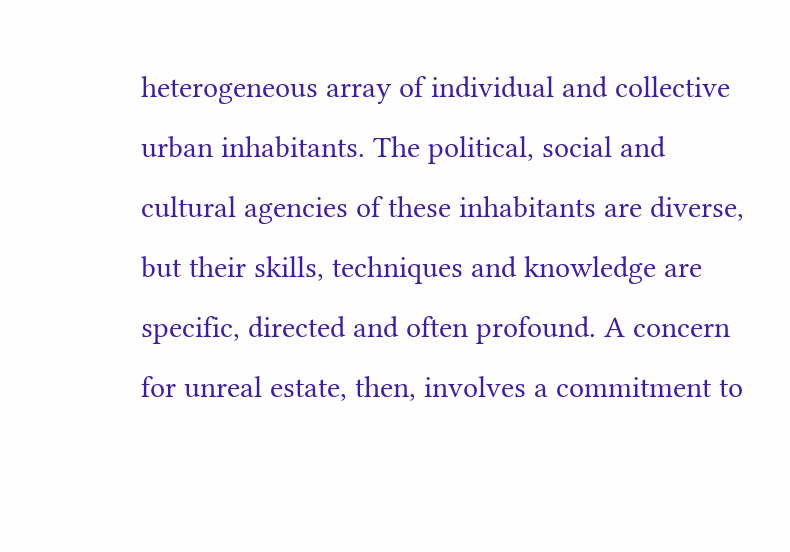heterogeneous array of individual and collective urban inhabitants. The political, social and cultural agencies of these inhabitants are diverse, but their skills, techniques and knowledge are specific, directed and often profound. A concern for unreal estate, then, involves a commitment to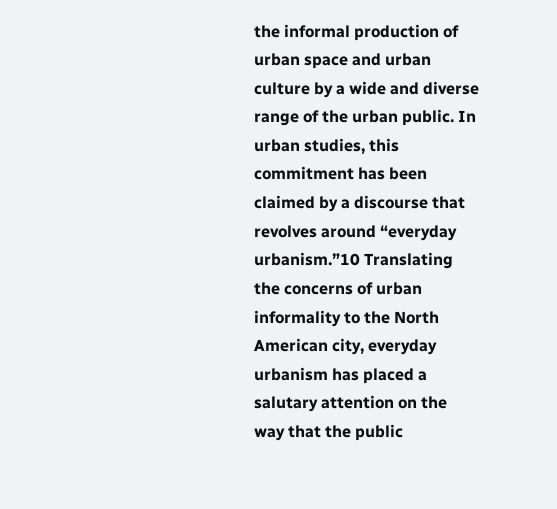the informal production of urban space and urban culture by a wide and diverse range of the urban public. In urban studies, this commitment has been claimed by a discourse that revolves around “everyday urbanism.”10 Translating the concerns of urban informality to the North American city, everyday urbanism has placed a salutary attention on the way that the public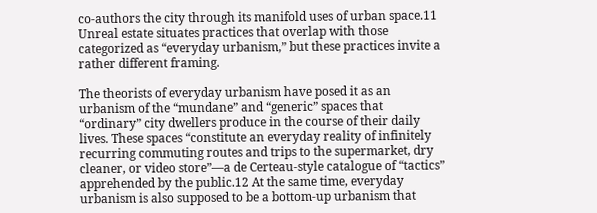co-authors the city through its manifold uses of urban space.11 Unreal estate situates practices that overlap with those categorized as “everyday urbanism,” but these practices invite a rather different framing.

The theorists of everyday urbanism have posed it as an urbanism of the “mundane” and “generic” spaces that “ordinary” city dwellers produce in the course of their daily lives. These spaces “constitute an everyday reality of infinitely recurring commuting routes and trips to the supermarket, dry cleaner, or video store”—a de Certeau-style catalogue of “tactics” apprehended by the public.12 At the same time, everyday urbanism is also supposed to be a bottom-up urbanism that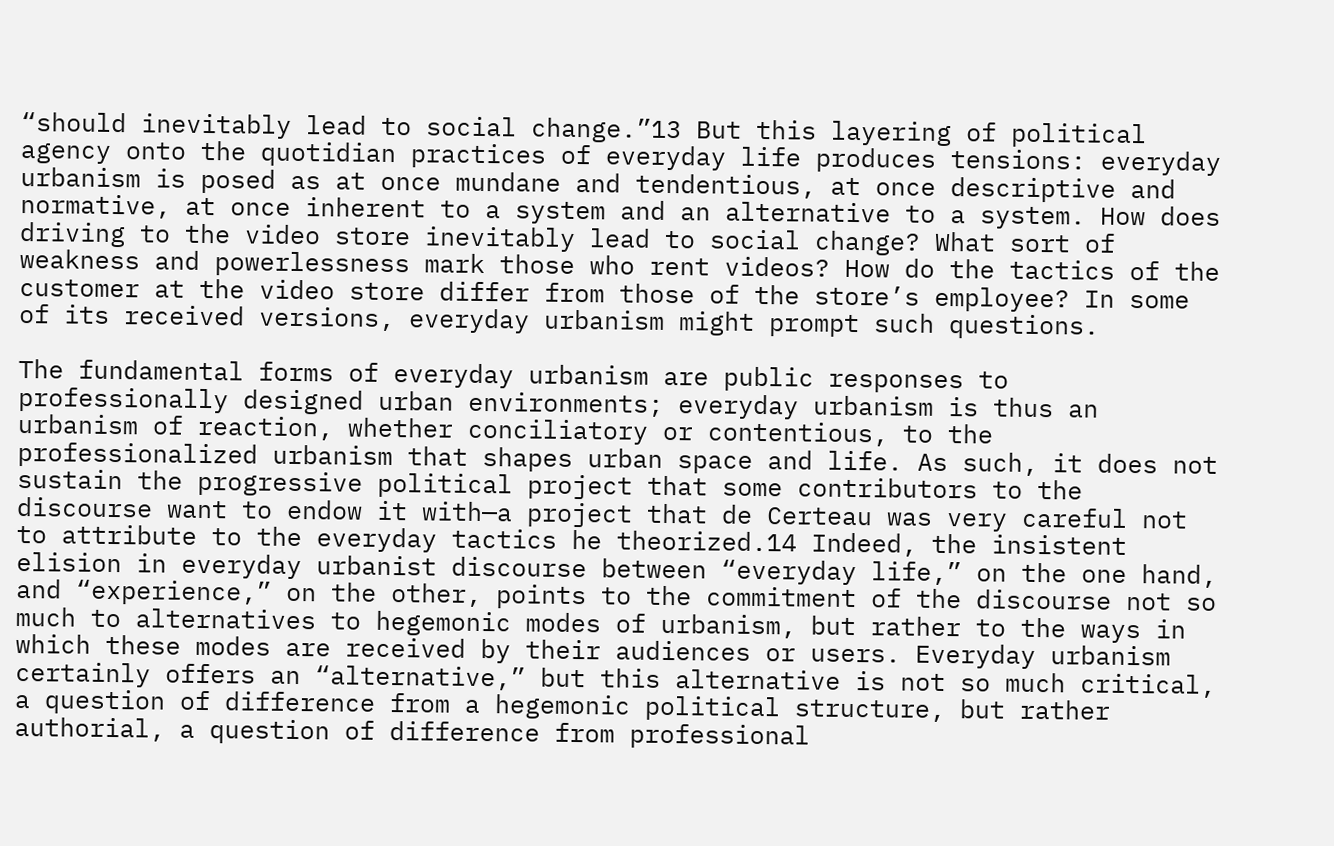“should inevitably lead to social change.”13 But this layering of political agency onto the quotidian practices of everyday life produces tensions: everyday urbanism is posed as at once mundane and tendentious, at once descriptive and normative, at once inherent to a system and an alternative to a system. How does driving to the video store inevitably lead to social change? What sort of weakness and powerlessness mark those who rent videos? How do the tactics of the customer at the video store differ from those of the store’s employee? In some of its received versions, everyday urbanism might prompt such questions.

The fundamental forms of everyday urbanism are public responses to professionally designed urban environments; everyday urbanism is thus an urbanism of reaction, whether conciliatory or contentious, to the professionalized urbanism that shapes urban space and life. As such, it does not sustain the progressive political project that some contributors to the discourse want to endow it with—a project that de Certeau was very careful not to attribute to the everyday tactics he theorized.14 Indeed, the insistent elision in everyday urbanist discourse between “everyday life,” on the one hand, and “experience,” on the other, points to the commitment of the discourse not so much to alternatives to hegemonic modes of urbanism, but rather to the ways in which these modes are received by their audiences or users. Everyday urbanism certainly offers an “alternative,” but this alternative is not so much critical, a question of difference from a hegemonic political structure, but rather authorial, a question of difference from professional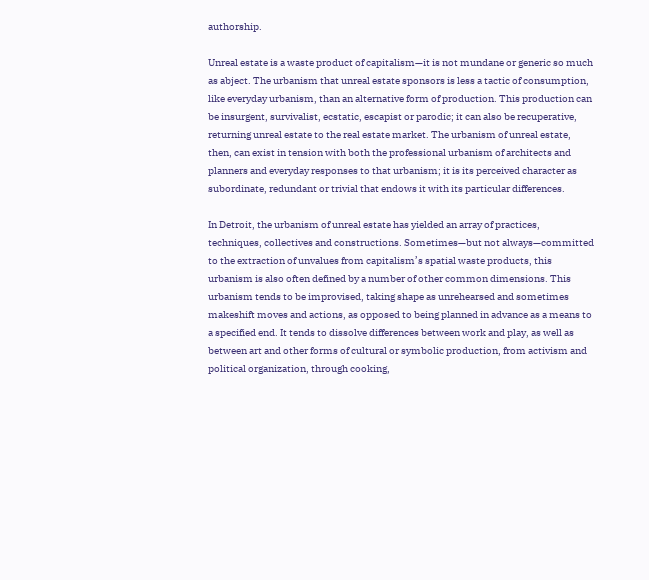authorship.

Unreal estate is a waste product of capitalism—it is not mundane or generic so much as abject. The urbanism that unreal estate sponsors is less a tactic of consumption, like everyday urbanism, than an alternative form of production. This production can be insurgent, survivalist, ecstatic, escapist or parodic; it can also be recuperative, returning unreal estate to the real estate market. The urbanism of unreal estate, then, can exist in tension with both the professional urbanism of architects and planners and everyday responses to that urbanism; it is its perceived character as subordinate, redundant or trivial that endows it with its particular differences.

In Detroit, the urbanism of unreal estate has yielded an array of practices, techniques, collectives and constructions. Sometimes—but not always—committed to the extraction of unvalues from capitalism’s spatial waste products, this urbanism is also often defined by a number of other common dimensions. This urbanism tends to be improvised, taking shape as unrehearsed and sometimes makeshift moves and actions, as opposed to being planned in advance as a means to a specified end. It tends to dissolve differences between work and play, as well as between art and other forms of cultural or symbolic production, from activism and political organization, through cooking,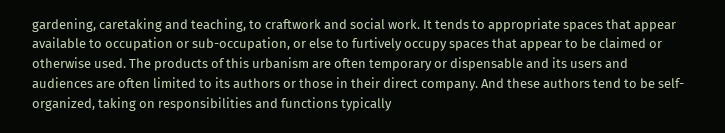gardening, caretaking and teaching, to craftwork and social work. It tends to appropriate spaces that appear available to occupation or sub-occupation, or else to furtively occupy spaces that appear to be claimed or otherwise used. The products of this urbanism are often temporary or dispensable and its users and audiences are often limited to its authors or those in their direct company. And these authors tend to be self-organized, taking on responsibilities and functions typically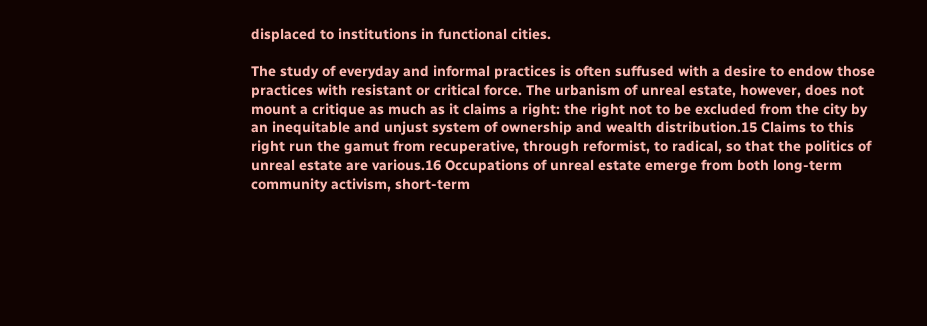displaced to institutions in functional cities.

The study of everyday and informal practices is often suffused with a desire to endow those practices with resistant or critical force. The urbanism of unreal estate, however, does not mount a critique as much as it claims a right: the right not to be excluded from the city by an inequitable and unjust system of ownership and wealth distribution.15 Claims to this right run the gamut from recuperative, through reformist, to radical, so that the politics of unreal estate are various.16 Occupations of unreal estate emerge from both long-term community activism, short-term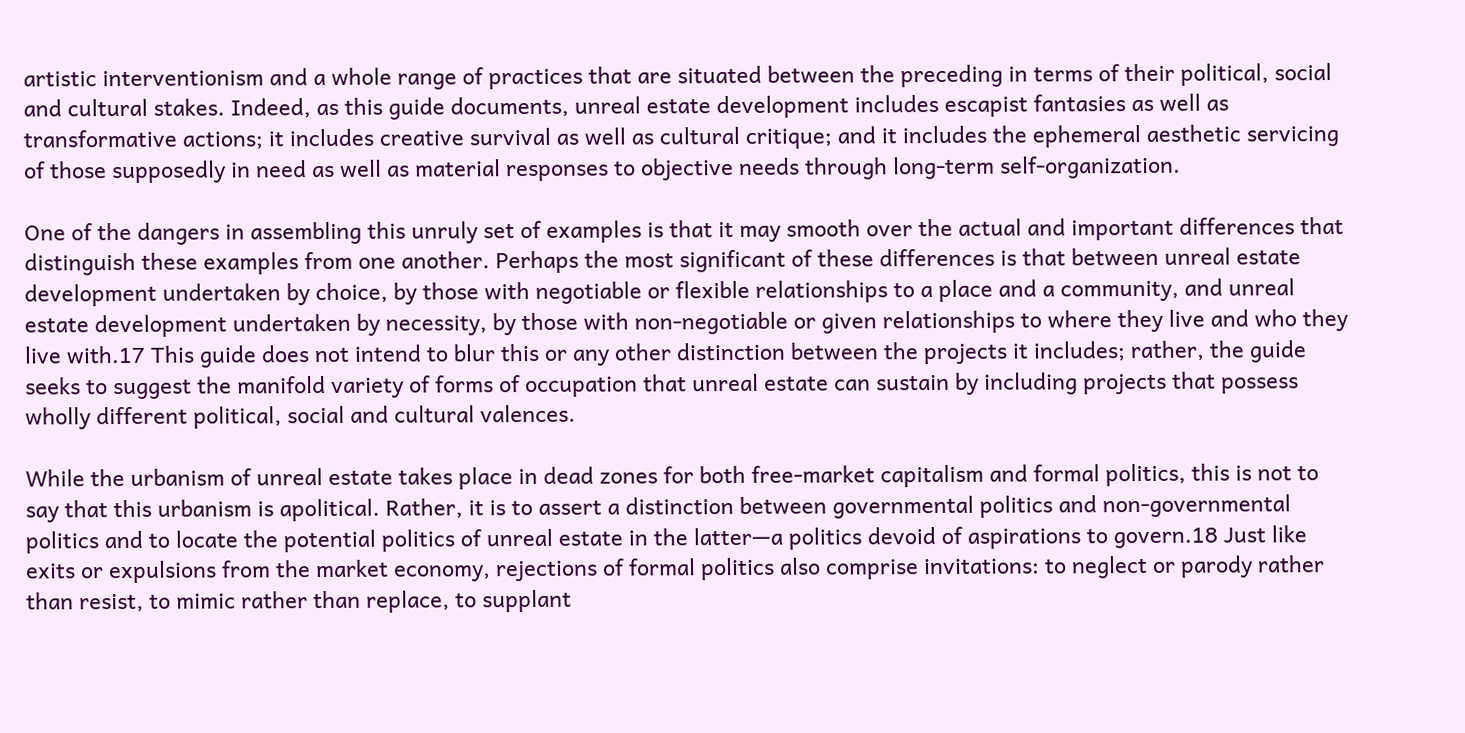artistic interventionism and a whole range of practices that are situated between the preceding in terms of their political, social and cultural stakes. Indeed, as this guide documents, unreal estate development includes escapist fantasies as well as transformative actions; it includes creative survival as well as cultural critique; and it includes the ephemeral aesthetic servicing of those supposedly in need as well as material responses to objective needs through long-term self-organization.

One of the dangers in assembling this unruly set of examples is that it may smooth over the actual and important differences that distinguish these examples from one another. Perhaps the most significant of these differences is that between unreal estate development undertaken by choice, by those with negotiable or flexible relationships to a place and a community, and unreal estate development undertaken by necessity, by those with non-negotiable or given relationships to where they live and who they live with.17 This guide does not intend to blur this or any other distinction between the projects it includes; rather, the guide seeks to suggest the manifold variety of forms of occupation that unreal estate can sustain by including projects that possess wholly different political, social and cultural valences.

While the urbanism of unreal estate takes place in dead zones for both free-market capitalism and formal politics, this is not to say that this urbanism is apolitical. Rather, it is to assert a distinction between governmental politics and non-governmental politics and to locate the potential politics of unreal estate in the latter—a politics devoid of aspirations to govern.18 Just like exits or expulsions from the market economy, rejections of formal politics also comprise invitations: to neglect or parody rather than resist, to mimic rather than replace, to supplant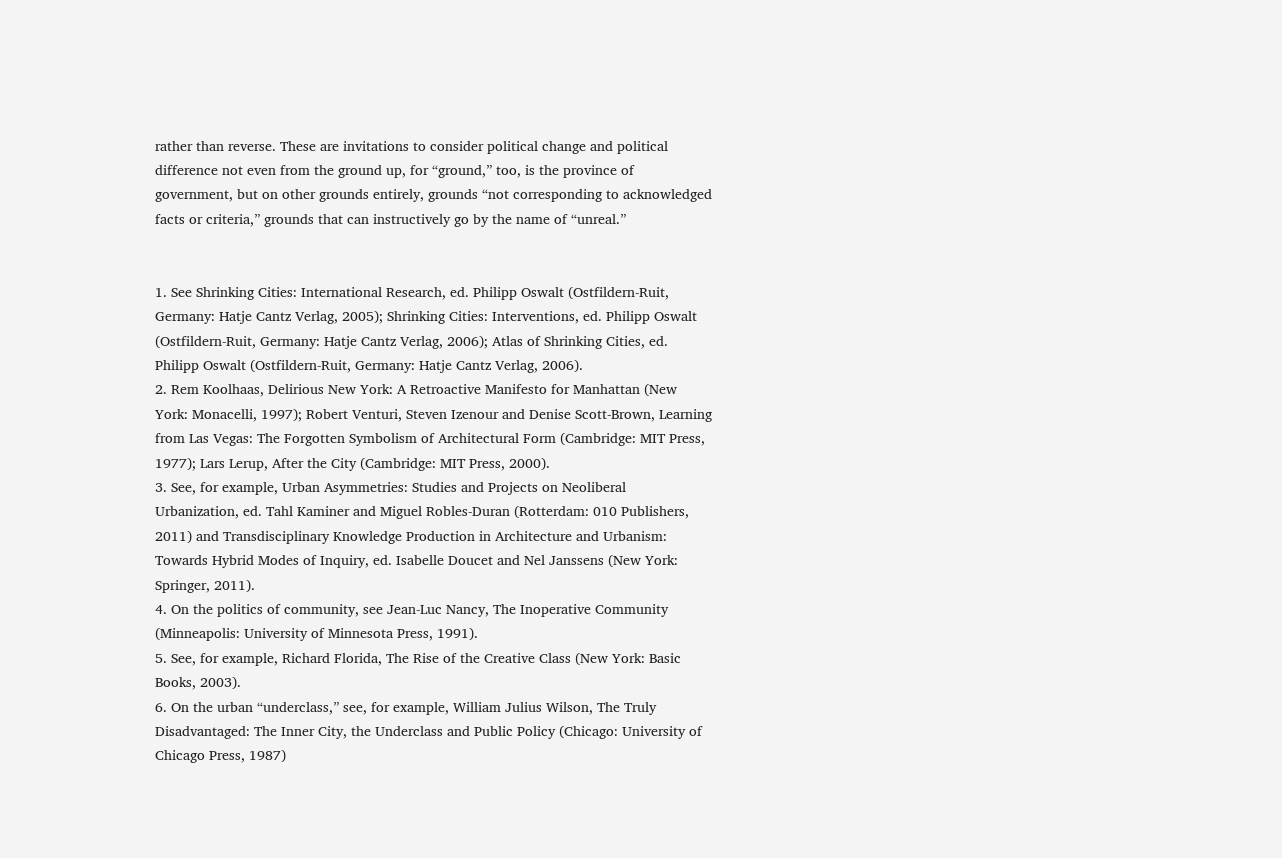rather than reverse. These are invitations to consider political change and political difference not even from the ground up, for “ground,” too, is the province of government, but on other grounds entirely, grounds “not corresponding to acknowledged facts or criteria,” grounds that can instructively go by the name of “unreal.”


1. See Shrinking Cities: International Research, ed. Philipp Oswalt (Ostfildern-Ruit, Germany: Hatje Cantz Verlag, 2005); Shrinking Cities: Interventions, ed. Philipp Oswalt (Ostfildern-Ruit, Germany: Hatje Cantz Verlag, 2006); Atlas of Shrinking Cities, ed. Philipp Oswalt (Ostfildern-Ruit, Germany: Hatje Cantz Verlag, 2006).
2. Rem Koolhaas, Delirious New York: A Retroactive Manifesto for Manhattan (New York: Monacelli, 1997); Robert Venturi, Steven Izenour and Denise Scott-Brown, Learning from Las Vegas: The Forgotten Symbolism of Architectural Form (Cambridge: MIT Press, 1977); Lars Lerup, After the City (Cambridge: MIT Press, 2000).
3. See, for example, Urban Asymmetries: Studies and Projects on Neoliberal Urbanization, ed. Tahl Kaminer and Miguel Robles-Duran (Rotterdam: 010 Publishers, 2011) and Transdisciplinary Knowledge Production in Architecture and Urbanism: Towards Hybrid Modes of Inquiry, ed. Isabelle Doucet and Nel Janssens (New York: Springer, 2011).
4. On the politics of community, see Jean-Luc Nancy, The Inoperative Community (Minneapolis: University of Minnesota Press, 1991).
5. See, for example, Richard Florida, The Rise of the Creative Class (New York: Basic Books, 2003).
6. On the urban “underclass,” see, for example, William Julius Wilson, The Truly Disadvantaged: The Inner City, the Underclass and Public Policy (Chicago: University of Chicago Press, 1987)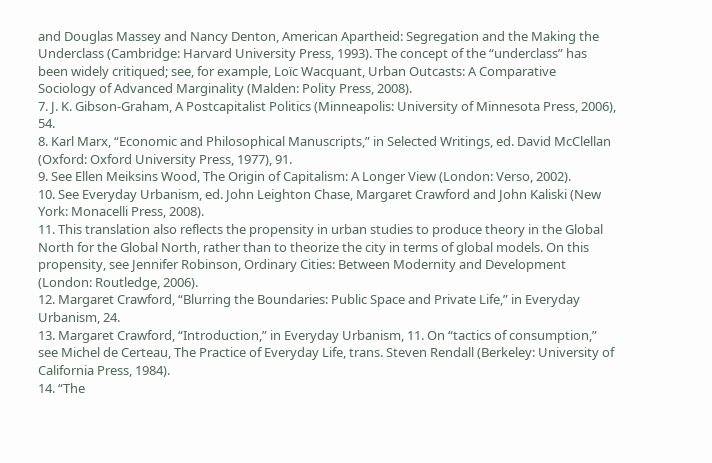and Douglas Massey and Nancy Denton, American Apartheid: Segregation and the Making the Underclass (Cambridge: Harvard University Press, 1993). The concept of the “underclass” has been widely critiqued; see, for example, Loïc Wacquant, Urban Outcasts: A Comparative Sociology of Advanced Marginality (Malden: Polity Press, 2008).
7. J. K. Gibson-Graham, A Postcapitalist Politics (Minneapolis: University of Minnesota Press, 2006), 54.
8. Karl Marx, “Economic and Philosophical Manuscripts,” in Selected Writings, ed. David McClellan (Oxford: Oxford University Press, 1977), 91.
9. See Ellen Meiksins Wood, The Origin of Capitalism: A Longer View (London: Verso, 2002).
10. See Everyday Urbanism, ed. John Leighton Chase, Margaret Crawford and John Kaliski (New York: Monacelli Press, 2008).
11. This translation also reflects the propensity in urban studies to produce theory in the Global North for the Global North, rather than to theorize the city in terms of global models. On this propensity, see Jennifer Robinson, Ordinary Cities: Between Modernity and Development (London: Routledge, 2006).
12. Margaret Crawford, “Blurring the Boundaries: Public Space and Private Life,” in Everyday Urbanism, 24.
13. Margaret Crawford, “Introduction,” in Everyday Urbanism, 11. On “tactics of consumption,” see Michel de Certeau, The Practice of Everyday Life, trans. Steven Rendall (Berkeley: University of California Press, 1984).
14. “The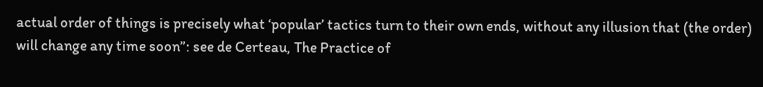actual order of things is precisely what ‘popular’ tactics turn to their own ends, without any illusion that (the order) will change any time soon”: see de Certeau, The Practice of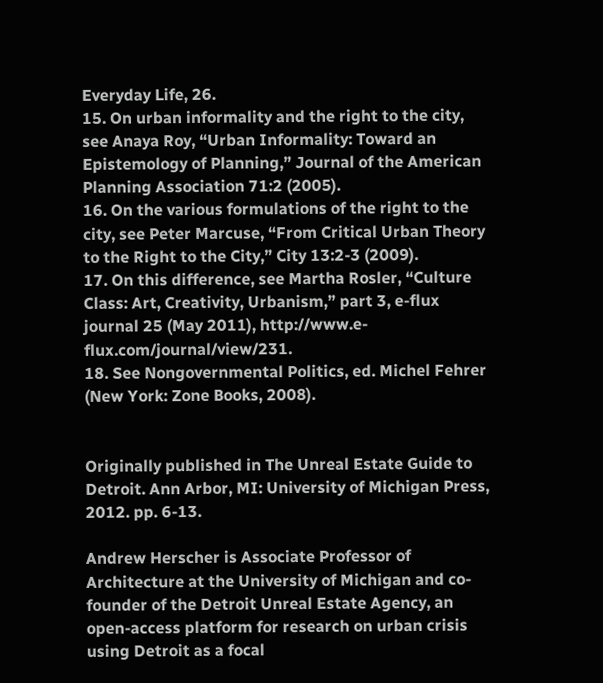Everyday Life, 26.
15. On urban informality and the right to the city, see Anaya Roy, “Urban Informality: Toward an Epistemology of Planning,” Journal of the American Planning Association 71:2 (2005).
16. On the various formulations of the right to the city, see Peter Marcuse, “From Critical Urban Theory to the Right to the City,” City 13:2-3 (2009).
17. On this difference, see Martha Rosler, “Culture Class: Art, Creativity, Urbanism,” part 3, e-flux journal 25 (May 2011), http://www.e-flux.com/journal/view/231.
18. See Nongovernmental Politics, ed. Michel Fehrer (New York: Zone Books, 2008).


Originally published in The Unreal Estate Guide to Detroit. Ann Arbor, MI: University of Michigan Press, 2012. pp. 6-13.

Andrew Herscher is Associate Professor of Architecture at the University of Michigan and co-founder of the Detroit Unreal Estate Agency, an open-access platform for research on urban crisis using Detroit as a focal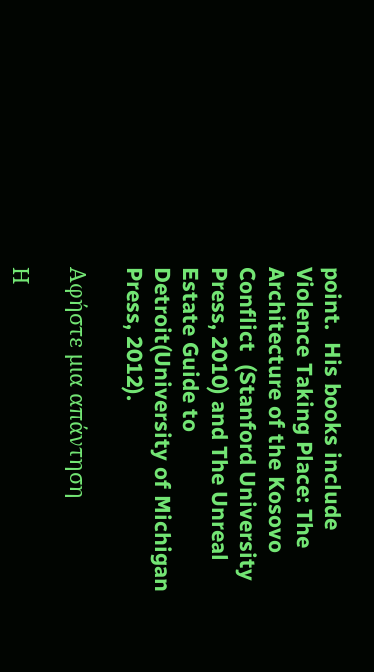point.  His books include Violence Taking Place: The Architecture of the Kosovo  Conflict  (Stanford University Press, 2010) and The Unreal Estate Guide to Detroit(University of Michigan Press, 2012).

Αφήστε μια απάντηση

Η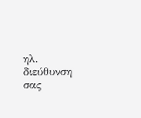ηλ. διεύθυνση σας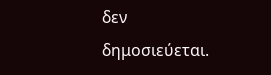δεν δημοσιεύεται.